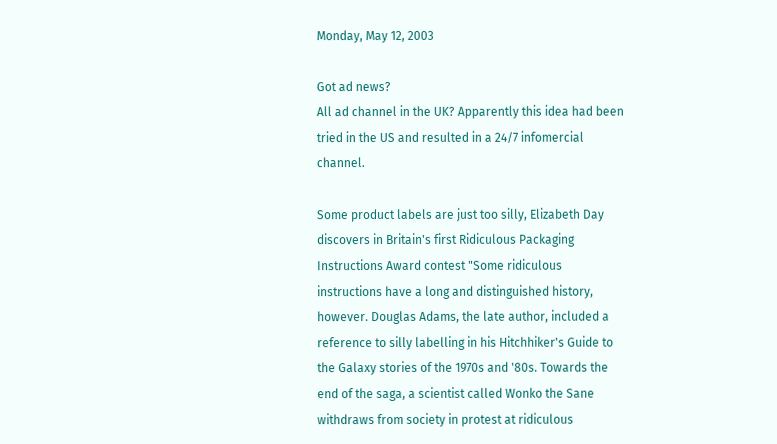Monday, May 12, 2003

Got ad news?
All ad channel in the UK? Apparently this idea had been tried in the US and resulted in a 24/7 infomercial channel.

Some product labels are just too silly, Elizabeth Day discovers in Britain's first Ridiculous Packaging Instructions Award contest "Some ridiculous instructions have a long and distinguished history, however. Douglas Adams, the late author, included a reference to silly labelling in his Hitchhiker's Guide to the Galaxy stories of the 1970s and '80s. Towards the end of the saga, a scientist called Wonko the Sane withdraws from society in protest at ridiculous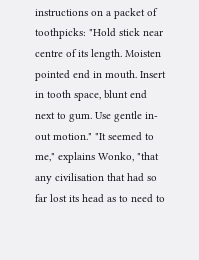instructions on a packet of toothpicks: "Hold stick near centre of its length. Moisten pointed end in mouth. Insert in tooth space, blunt end next to gum. Use gentle in-out motion." "It seemed to me," explains Wonko, "that any civilisation that had so far lost its head as to need to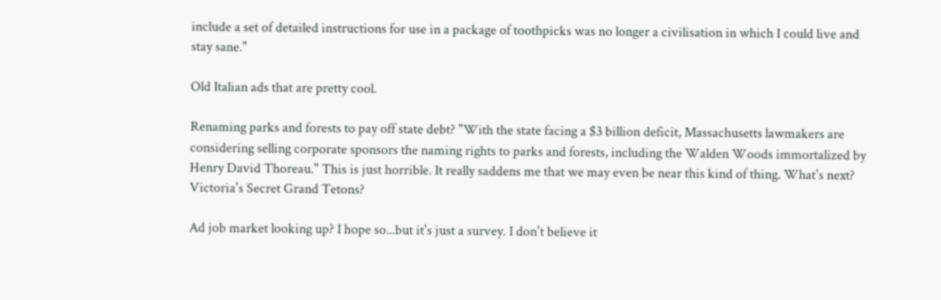include a set of detailed instructions for use in a package of toothpicks was no longer a civilisation in which I could live and stay sane."

Old Italian ads that are pretty cool.

Renaming parks and forests to pay off state debt? "With the state facing a $3 billion deficit, Massachusetts lawmakers are considering selling corporate sponsors the naming rights to parks and forests, including the Walden Woods immortalized by Henry David Thoreau." This is just horrible. It really saddens me that we may even be near this kind of thing. What's next? Victoria's Secret Grand Tetons?

Ad job market looking up? I hope so...but it's just a survey. I don't believe it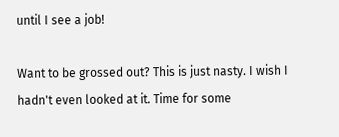until I see a job!

Want to be grossed out? This is just nasty. I wish I hadn't even looked at it. Time for some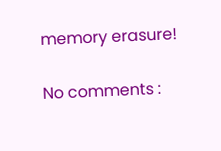memory erasure!

No comments :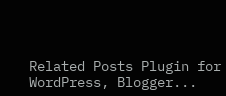Related Posts Plugin for WordPress, Blogger...